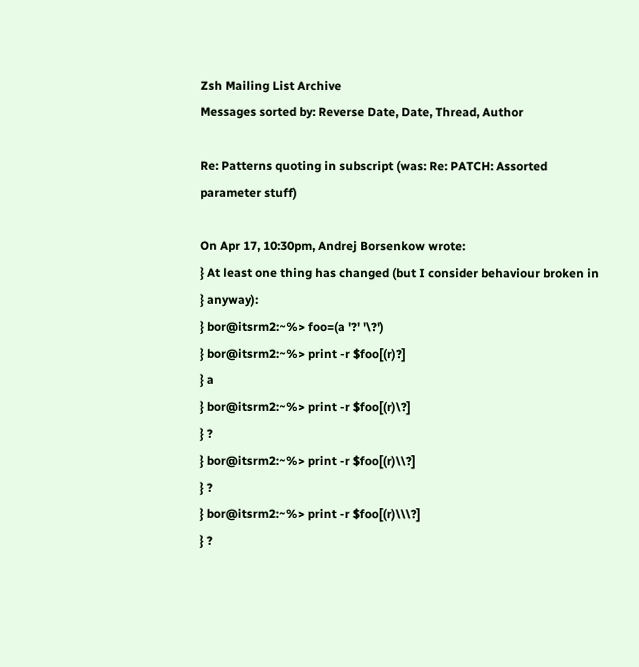Zsh Mailing List Archive
Messages sorted by: Reverse Date, Date, Thread, Author

Re: Patterns quoting in subscript (was: Re: PATCH: Assorted parameter stuff)

On Apr 17, 10:30pm, Andrej Borsenkow wrote:
} At least one thing has changed (but I consider behaviour broken in
} anyway):
} bor@itsrm2:~%> foo=(a '?' '\?')
} bor@itsrm2:~%> print -r $foo[(r)?]
} a
} bor@itsrm2:~%> print -r $foo[(r)\?]
} ?
} bor@itsrm2:~%> print -r $foo[(r)\\?]
} ?
} bor@itsrm2:~%> print -r $foo[(r)\\\?]
} ?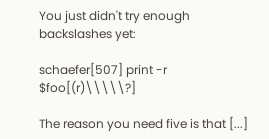You just didn't try enough backslashes yet:

schaefer[507] print -r $foo[(r)\\\\\?]

The reason you need five is that [...]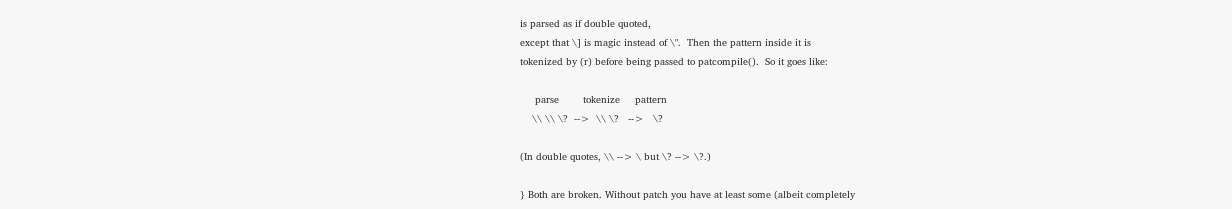is parsed as if double quoted,
except that \] is magic instead of \".  Then the pattern inside it is
tokenized by (r) before being passed to patcompile().  So it goes like:

     parse        tokenize     pattern
    \\ \\ \?  -->  \\ \?   -->   \?

(In double quotes, \\ --> \ but \? --> \?.)

} Both are broken. Without patch you have at least some (albeit completely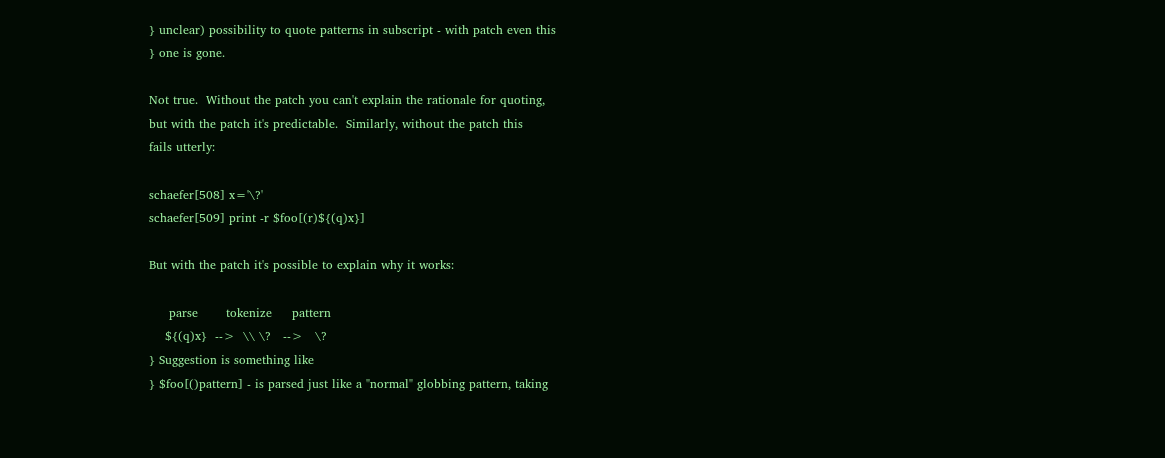} unclear) possibility to quote patterns in subscript - with patch even this
} one is gone.

Not true.  Without the patch you can't explain the rationale for quoting,
but with the patch it's predictable.  Similarly, without the patch this
fails utterly:

schaefer[508] x='\?'
schaefer[509] print -r $foo[(r)${(q)x}]

But with the patch it's possible to explain why it works:

     parse       tokenize     pattern
    ${(q)x}  -->  \\ \?   -->   \?
} Suggestion is something like
} $foo[()pattern] - is parsed just like a "normal" globbing pattern, taking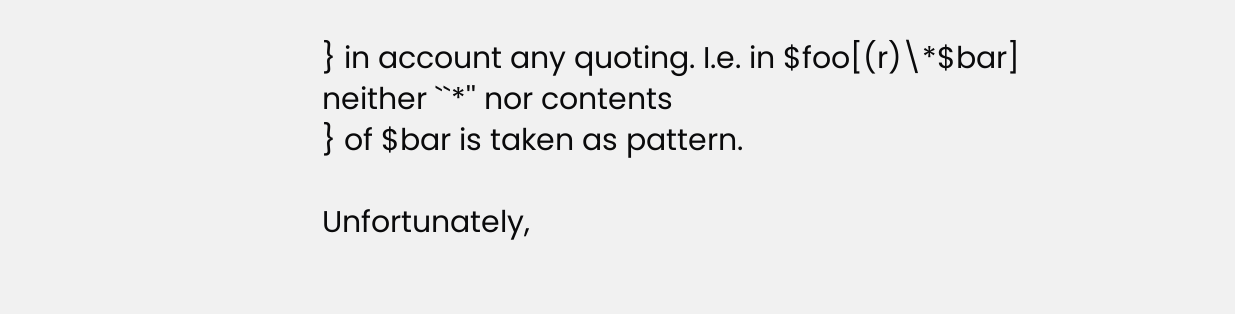} in account any quoting. I.e. in $foo[(r)\*$bar] neither ``*'' nor contents
} of $bar is taken as pattern.

Unfortunately,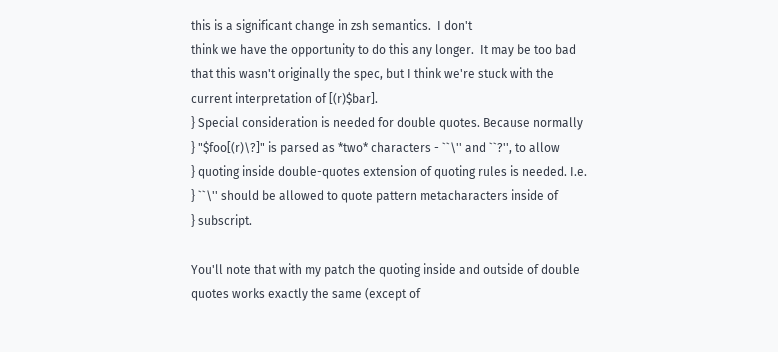this is a significant change in zsh semantics.  I don't
think we have the opportunity to do this any longer.  It may be too bad
that this wasn't originally the spec, but I think we're stuck with the
current interpretation of [(r)$bar].
} Special consideration is needed for double quotes. Because normally
} "$foo[(r)\?]" is parsed as *two* characters - ``\'' and ``?'', to allow
} quoting inside double-quotes extension of quoting rules is needed. I.e.
} ``\'' should be allowed to quote pattern metacharacters inside of
} subscript.

You'll note that with my patch the quoting inside and outside of double
quotes works exactly the same (except of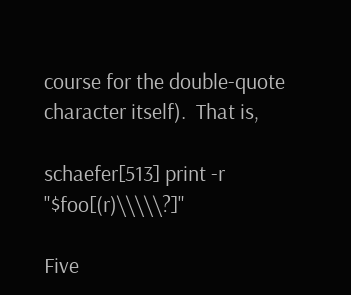course for the double-quote
character itself).  That is,

schaefer[513] print -r "$foo[(r)\\\\\?]"

Five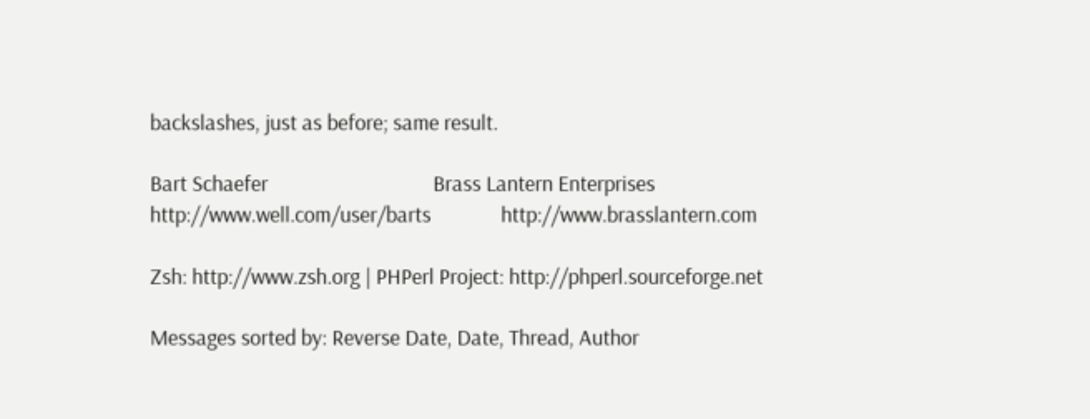backslashes, just as before; same result.

Bart Schaefer                                 Brass Lantern Enterprises
http://www.well.com/user/barts              http://www.brasslantern.com

Zsh: http://www.zsh.org | PHPerl Project: http://phperl.sourceforge.net

Messages sorted by: Reverse Date, Date, Thread, Author